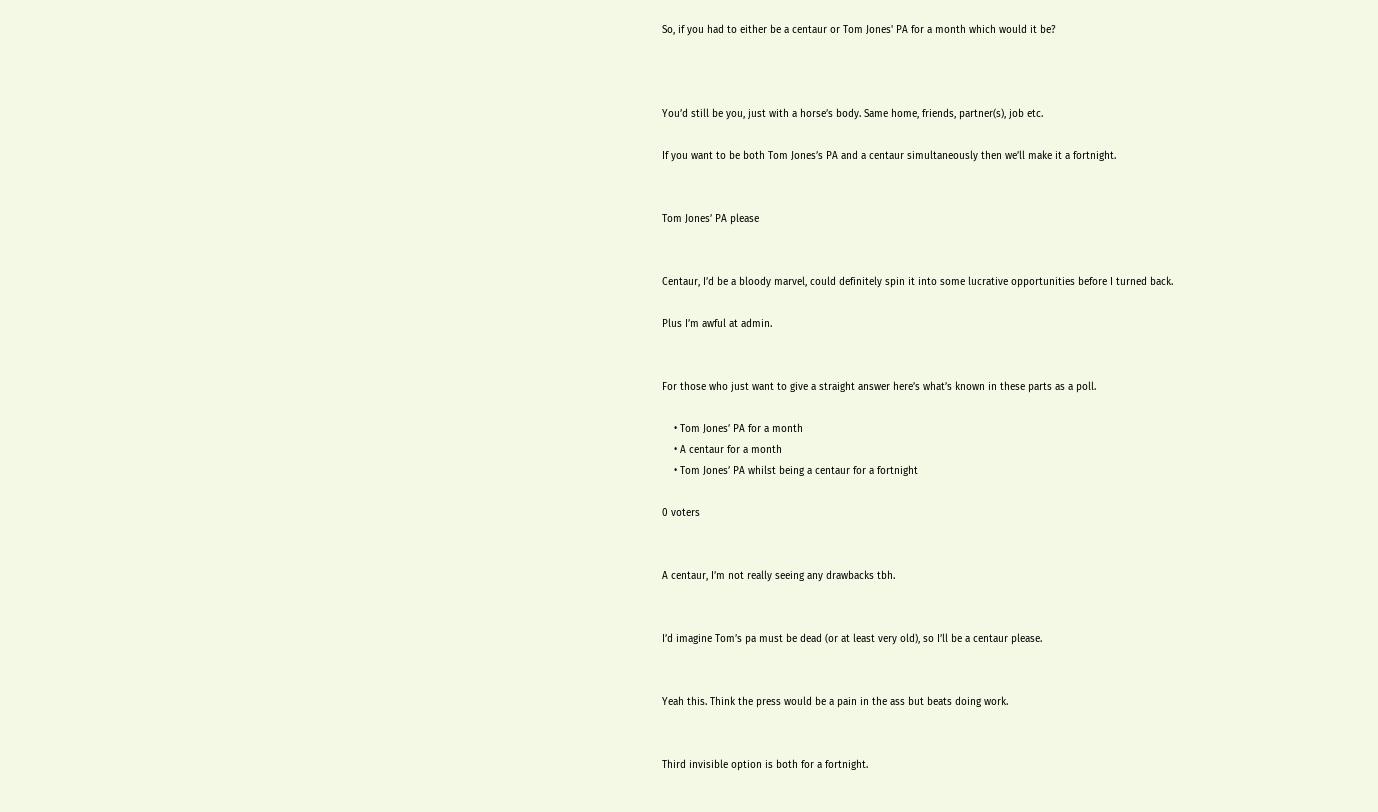So, if you had to either be a centaur or Tom Jones' PA for a month which would it be?



You’d still be you, just with a horse’s body. Same home, friends, partner(s), job etc.

If you want to be both Tom Jones’s PA and a centaur simultaneously then we’ll make it a fortnight.


Tom Jones’ PA please


Centaur, I’d be a bloody marvel, could definitely spin it into some lucrative opportunities before I turned back.

Plus I’m awful at admin.


For those who just want to give a straight answer here’s what’s known in these parts as a poll.

    • Tom Jones’ PA for a month
    • A centaur for a month
    • Tom Jones’ PA whilst being a centaur for a fortnight

0 voters


A centaur, I’m not really seeing any drawbacks tbh.


I’d imagine Tom’s pa must be dead (or at least very old), so I’ll be a centaur please.


Yeah this. Think the press would be a pain in the ass but beats doing work.


Third invisible option is both for a fortnight.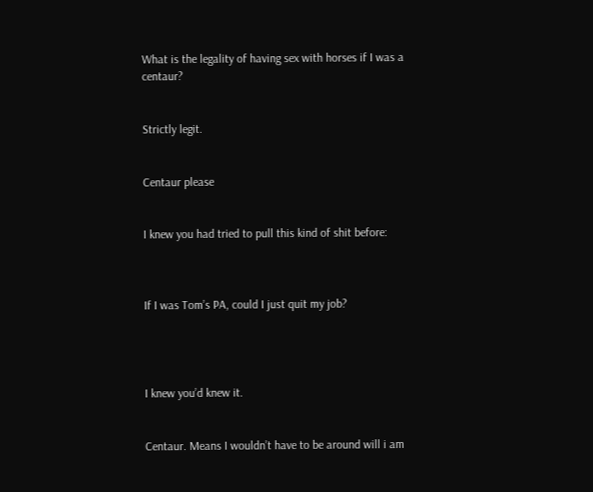What is the legality of having sex with horses if I was a centaur?


Strictly legit.


Centaur please


I knew you had tried to pull this kind of shit before:



If I was Tom’s PA, could I just quit my job?




I knew you’d knew it.


Centaur. Means I wouldn’t have to be around will i am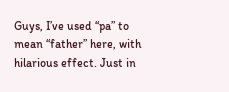Guys, I’ve used “pa” to mean “father” here, with hilarious effect. Just in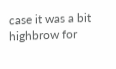case it was a bit highbrow for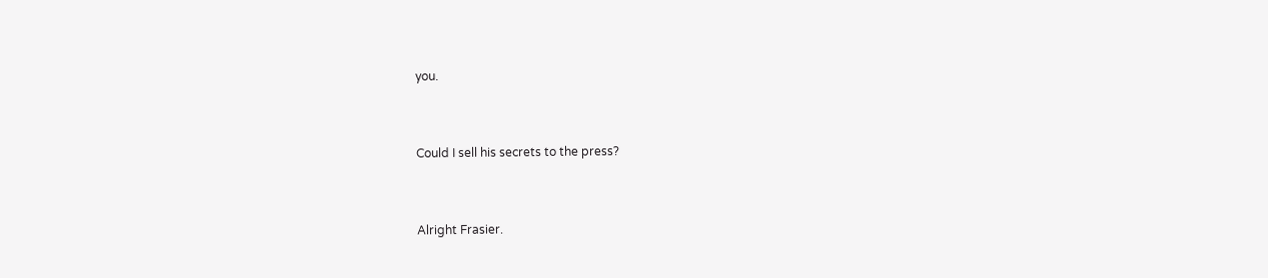you.


Could I sell his secrets to the press?


Alright Frasier.